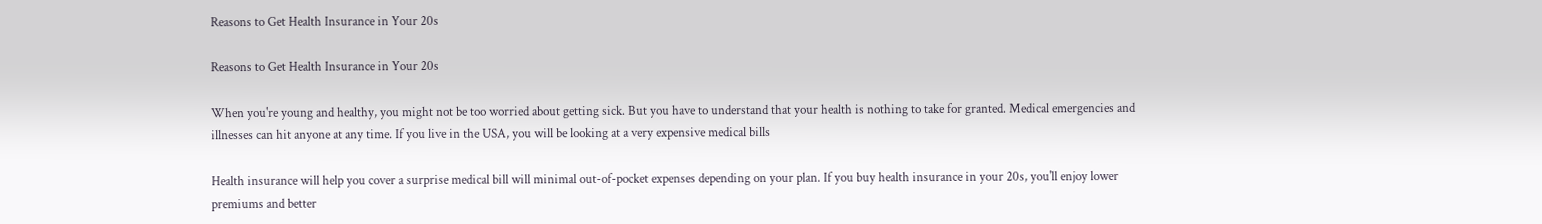Reasons to Get Health Insurance in Your 20s

Reasons to Get Health Insurance in Your 20s

When you're young and healthy, you might not be too worried about getting sick. But you have to understand that your health is nothing to take for granted. Medical emergencies and illnesses can hit anyone at any time. If you live in the USA, you will be looking at a very expensive medical bills

Health insurance will help you cover a surprise medical bill will minimal out-of-pocket expenses depending on your plan. If you buy health insurance in your 20s, you'll enjoy lower premiums and better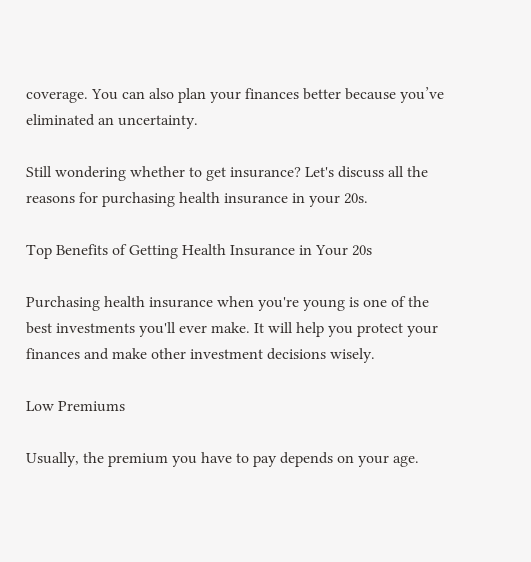coverage. You can also plan your finances better because you’ve eliminated an uncertainty.

Still wondering whether to get insurance? Let's discuss all the reasons for purchasing health insurance in your 20s.

Top Benefits of Getting Health Insurance in Your 20s

Purchasing health insurance when you're young is one of the best investments you'll ever make. It will help you protect your finances and make other investment decisions wisely.

Low Premiums

Usually, the premium you have to pay depends on your age.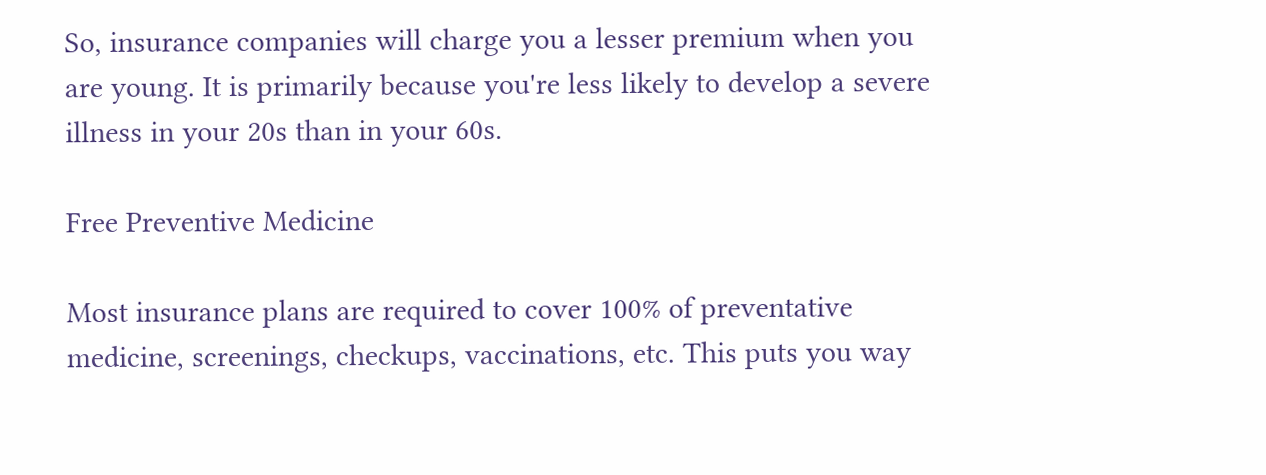So, insurance companies will charge you a lesser premium when you are young. It is primarily because you're less likely to develop a severe illness in your 20s than in your 60s.

Free Preventive Medicine

Most insurance plans are required to cover 100% of preventative medicine, screenings, checkups, vaccinations, etc. This puts you way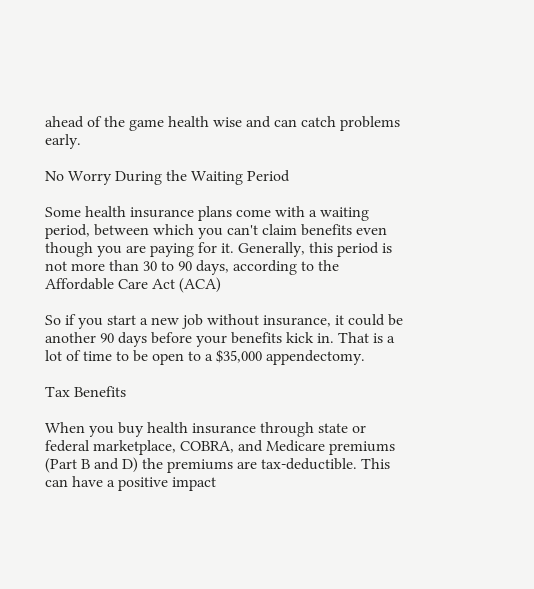ahead of the game health wise and can catch problems early.

No Worry During the Waiting Period

Some health insurance plans come with a waiting period, between which you can't claim benefits even though you are paying for it. Generally, this period is not more than 30 to 90 days, according to the Affordable Care Act (ACA)

So if you start a new job without insurance, it could be another 90 days before your benefits kick in. That is a lot of time to be open to a $35,000 appendectomy.

Tax Benefits

When you buy health insurance through state or federal marketplace, COBRA, and Medicare premiums (Part B and D) the premiums are tax-deductible. This can have a positive impact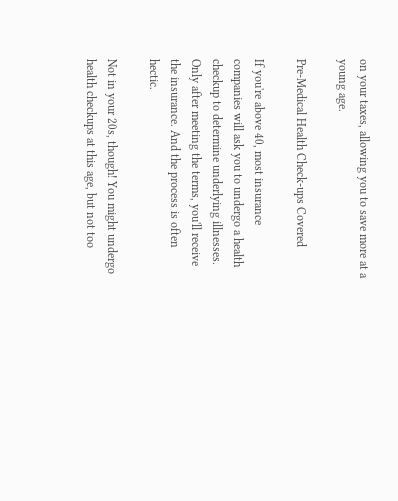on your taxes, allowing you to save more at a young age.

Pre-Medical Health Check-ups Covered

If you're above 40, most insurance companies will ask you to undergo a health checkup to determine underlying illnesses. Only after meeting the terms, you'll receive the insurance. And the process is often hectic.

Not in your 20s, though! You might undergo health checkups at this age, but not too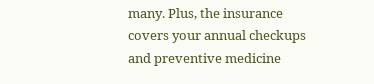many. Plus, the insurance covers your annual checkups and preventive medicine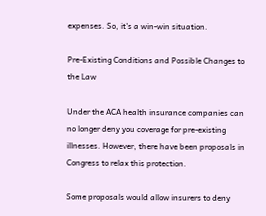expenses. So, it's a win-win situation.

Pre-Existing Conditions and Possible Changes to the Law

Under the ACA health insurance companies can no longer deny you coverage for pre-existing illnesses. However, there have been proposals in Congress to relax this protection.

Some proposals would allow insurers to deny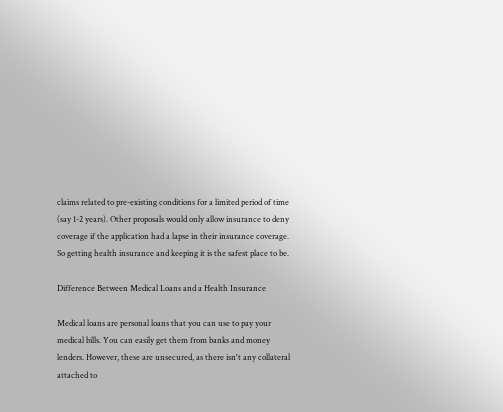claims related to pre-existing conditions for a limited period of time (say 1-2 years). Other proposals would only allow insurance to deny coverage if the application had a lapse in their insurance coverage. So getting health insurance and keeping it is the safest place to be.

Difference Between Medical Loans and a Health Insurance

Medical loans are personal loans that you can use to pay your medical bills. You can easily get them from banks and money lenders. However, these are unsecured, as there isn't any collateral attached to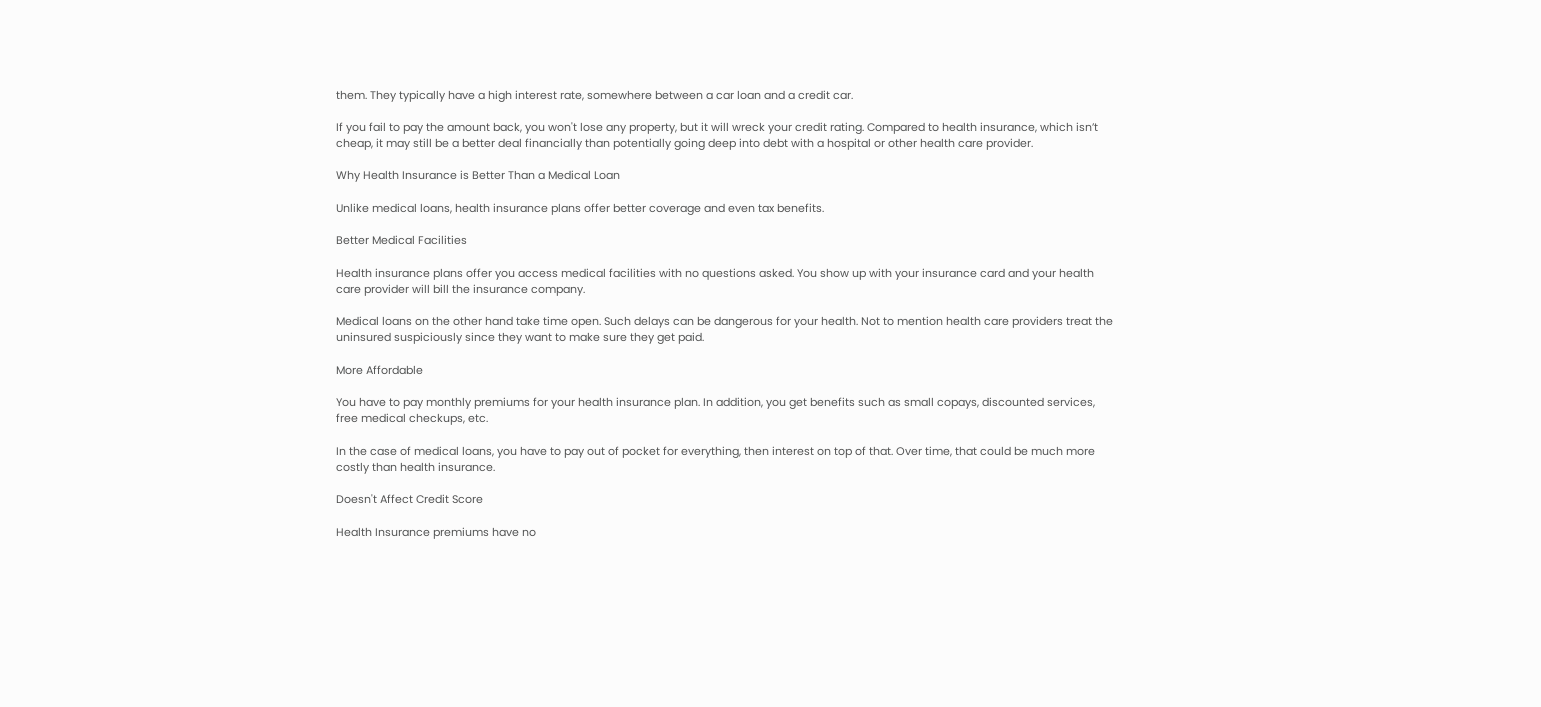them. They typically have a high interest rate, somewhere between a car loan and a credit car.

If you fail to pay the amount back, you won't lose any property, but it will wreck your credit rating. Compared to health insurance, which isn’t cheap, it may still be a better deal financially than potentially going deep into debt with a hospital or other health care provider.

Why Health Insurance is Better Than a Medical Loan

Unlike medical loans, health insurance plans offer better coverage and even tax benefits.

Better Medical Facilities

Health insurance plans offer you access medical facilities with no questions asked. You show up with your insurance card and your health care provider will bill the insurance company.

Medical loans on the other hand take time open. Such delays can be dangerous for your health. Not to mention health care providers treat the uninsured suspiciously since they want to make sure they get paid.

More Affordable

You have to pay monthly premiums for your health insurance plan. In addition, you get benefits such as small copays, discounted services, free medical checkups, etc.

In the case of medical loans, you have to pay out of pocket for everything, then interest on top of that. Over time, that could be much more costly than health insurance.

Doesn't Affect Credit Score

Health Insurance premiums have no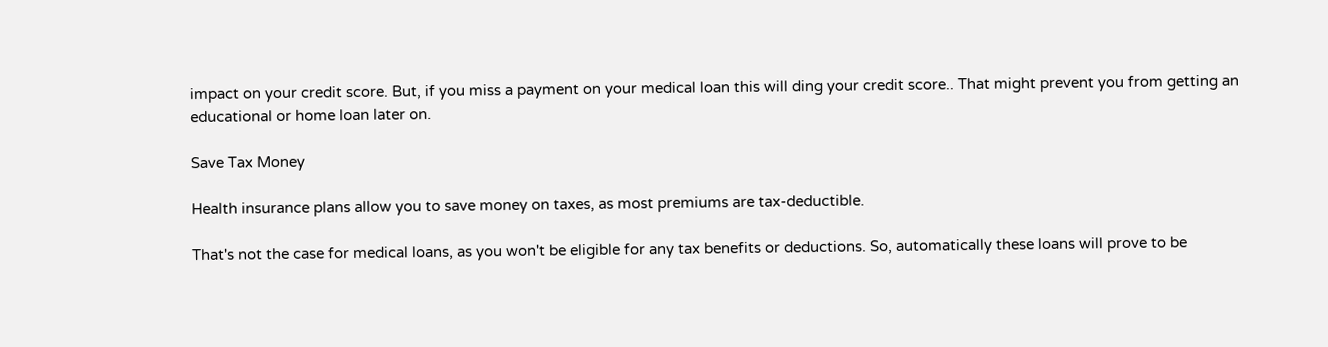impact on your credit score. But, if you miss a payment on your medical loan this will ding your credit score.. That might prevent you from getting an educational or home loan later on.

Save Tax Money

Health insurance plans allow you to save money on taxes, as most premiums are tax-deductible.

That's not the case for medical loans, as you won't be eligible for any tax benefits or deductions. So, automatically these loans will prove to be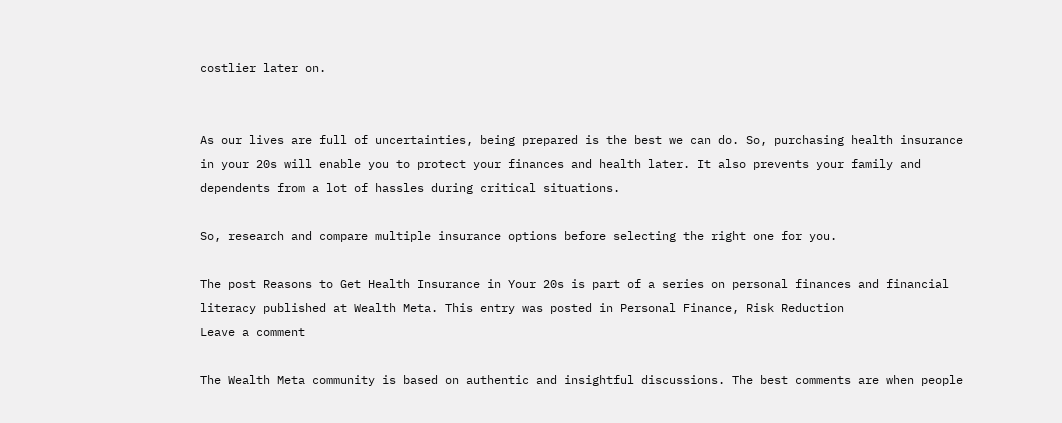costlier later on.


As our lives are full of uncertainties, being prepared is the best we can do. So, purchasing health insurance in your 20s will enable you to protect your finances and health later. It also prevents your family and dependents from a lot of hassles during critical situations.

So, research and compare multiple insurance options before selecting the right one for you.

The post Reasons to Get Health Insurance in Your 20s is part of a series on personal finances and financial literacy published at Wealth Meta. This entry was posted in Personal Finance, Risk Reduction
Leave a comment

The Wealth Meta community is based on authentic and insightful discussions. The best comments are when people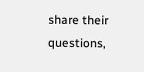share their questions,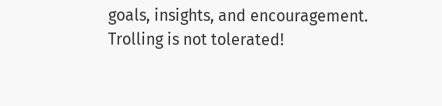goals, insights, and encouragement. Trolling is not tolerated!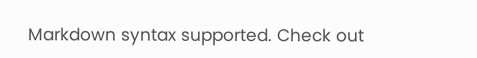Markdown syntax supported. Check out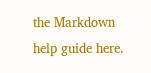the Markdown help guide here.